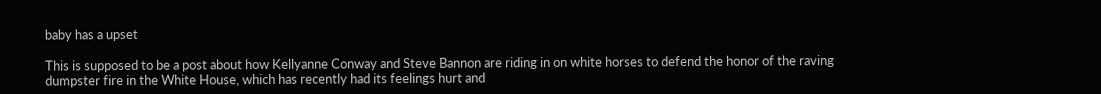baby has a upset

This is supposed to be a post about how Kellyanne Conway and Steve Bannon are riding in on white horses to defend the honor of the raving dumpster fire in the White House, which has recently had its feelings hurt and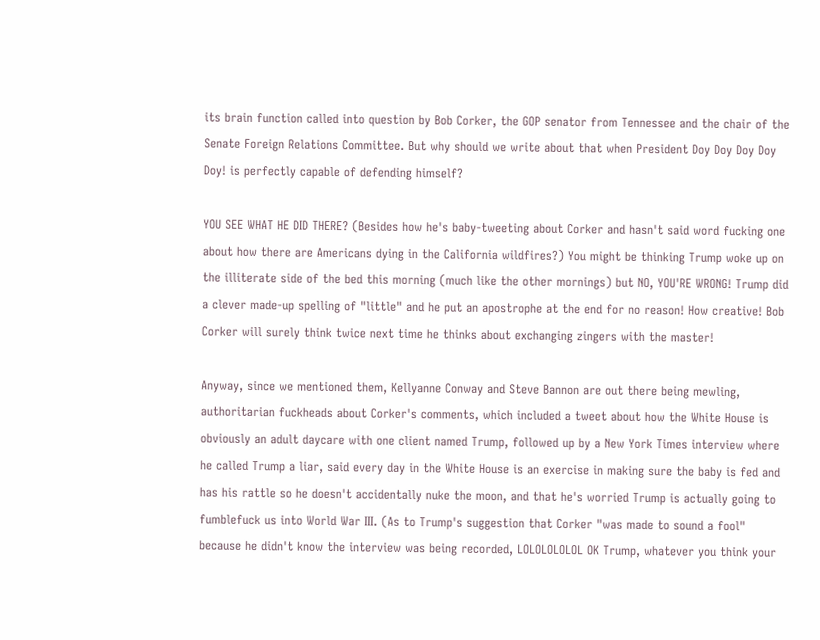its brain function called into question by Bob Corker, the GOP senator from Tennessee and the chair of the Senate Foreign Relations Committee. But why should we write about that when President Doy Doy Doy Doy Doy! is perfectly capable of defending himself?

YOU SEE WHAT HE DID THERE? (Besides how he's baby-tweeting about Corker and hasn't said word fucking one about how there are Americans dying in the California wildfires?) You might be thinking Trump woke up on the illiterate side of the bed this morning (much like the other mornings) but NO, YOU'RE WRONG! Trump did a clever made-up spelling of "little" and he put an apostrophe at the end for no reason! How creative! Bob Corker will surely think twice next time he thinks about exchanging zingers with the master!

Anyway, since we mentioned them, Kellyanne Conway and Steve Bannon are out there being mewling, authoritarian fuckheads about Corker's comments, which included a tweet about how the White House is obviously an adult daycare with one client named Trump, followed up by a New York Times interview where he called Trump a liar, said every day in the White House is an exercise in making sure the baby is fed and has his rattle so he doesn't accidentally nuke the moon, and that he's worried Trump is actually going to fumblefuck us into World War III. (As to Trump's suggestion that Corker "was made to sound a fool" because he didn't know the interview was being recorded, LOLOLOLOLOL OK Trump, whatever you think your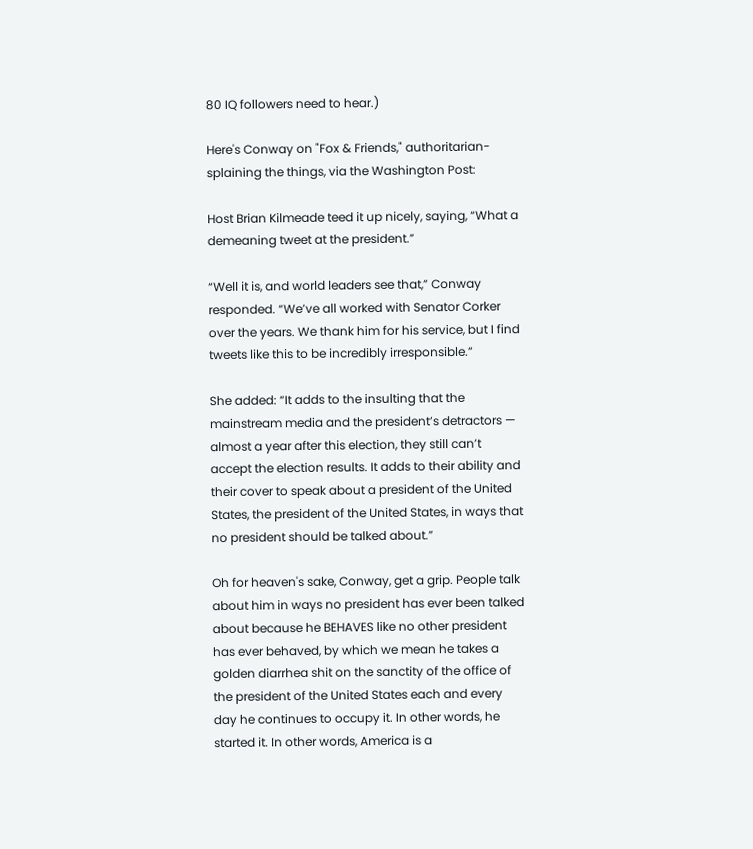80 IQ followers need to hear.)

Here's Conway on "Fox & Friends," authoritarian-splaining the things, via the Washington Post:

Host Brian Kilmeade teed it up nicely, saying, “What a demeaning tweet at the president.”

“Well it is, and world leaders see that,” Conway responded. “We’ve all worked with Senator Corker over the years. We thank him for his service, but I find tweets like this to be incredibly irresponsible.”

She added: “It adds to the insulting that the mainstream media and the president’s detractors — almost a year after this election, they still can’t accept the election results. It adds to their ability and their cover to speak about a president of the United States, the president of the United States, in ways that no president should be talked about.”

Oh for heaven's sake, Conway, get a grip. People talk about him in ways no president has ever been talked about because he BEHAVES like no other president has ever behaved, by which we mean he takes a golden diarrhea shit on the sanctity of the office of the president of the United States each and every day he continues to occupy it. In other words, he started it. In other words, America is a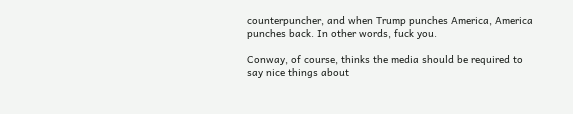counterpuncher, and when Trump punches America, America punches back. In other words, fuck you.

Conway, of course, thinks the media should be required to say nice things about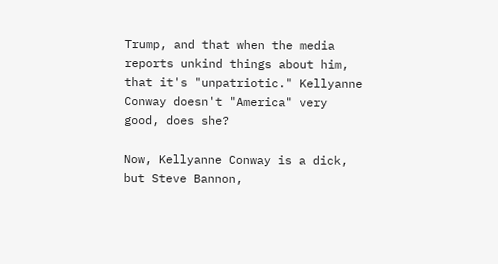Trump, and that when the media reports unkind things about him, that it's "unpatriotic." Kellyanne Conway doesn't "America" very good, does she?

Now, Kellyanne Conway is a dick, but Steve Bannon,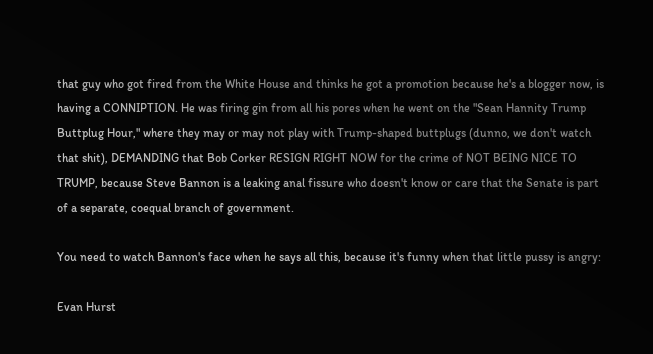that guy who got fired from the White House and thinks he got a promotion because he's a blogger now, is having a CONNIPTION. He was firing gin from all his pores when he went on the "Sean Hannity Trump Buttplug Hour," where they may or may not play with Trump-shaped buttplugs (dunno, we don't watch that shit), DEMANDING that Bob Corker RESIGN RIGHT NOW for the crime of NOT BEING NICE TO TRUMP, because Steve Bannon is a leaking anal fissure who doesn't know or care that the Senate is part of a separate, coequal branch of government.

You need to watch Bannon's face when he says all this, because it's funny when that little pussy is angry:

Evan Hurst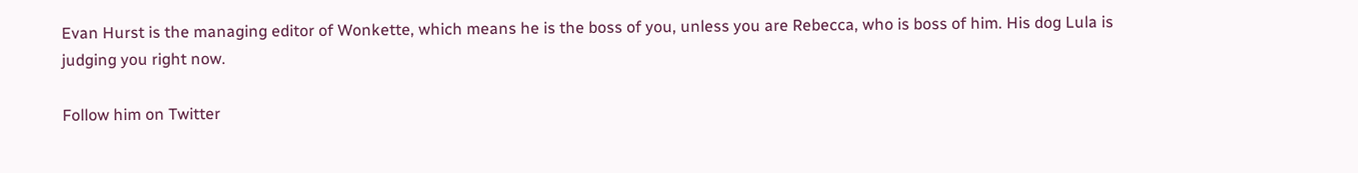Evan Hurst is the managing editor of Wonkette, which means he is the boss of you, unless you are Rebecca, who is boss of him. His dog Lula is judging you right now.

Follow him on Twitter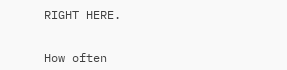RIGHT HERE.


How often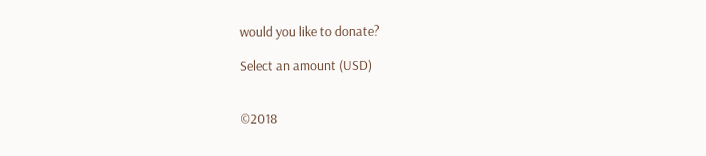would you like to donate?

Select an amount (USD)


©2018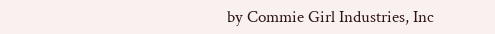by Commie Girl Industries, Inc